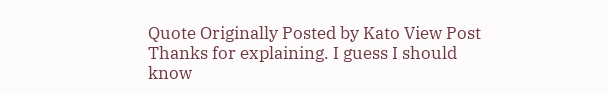Quote Originally Posted by Kato View Post
Thanks for explaining. I guess I should know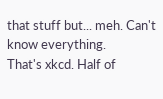that stuff but... meh. Can't know everything.
That's xkcd. Half of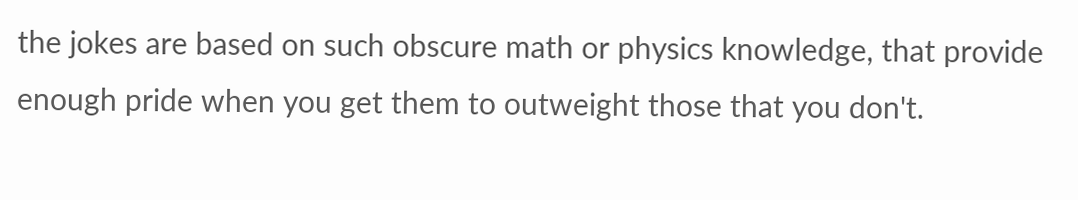the jokes are based on such obscure math or physics knowledge, that provide enough pride when you get them to outweight those that you don't.